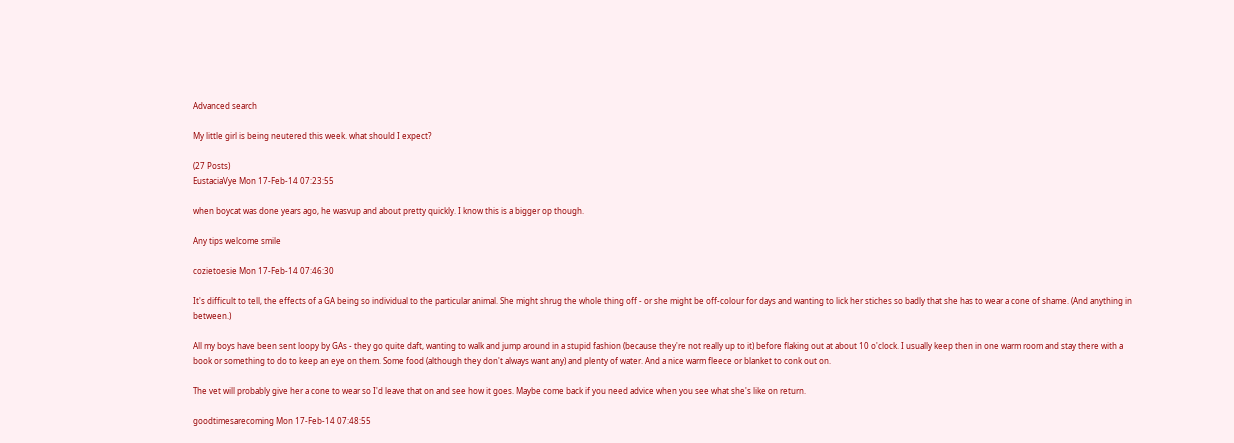Advanced search

My little girl is being neutered this week. what should I expect?

(27 Posts)
EustaciaVye Mon 17-Feb-14 07:23:55

when boycat was done years ago, he wasvup and about pretty quickly. I know this is a bigger op though.

Any tips welcome smile

cozietoesie Mon 17-Feb-14 07:46:30

It's difficult to tell, the effects of a GA being so individual to the particular animal. She might shrug the whole thing off - or she might be off-colour for days and wanting to lick her stiches so badly that she has to wear a cone of shame. (And anything in between.)

All my boys have been sent loopy by GAs - they go quite daft, wanting to walk and jump around in a stupid fashion (because they're not really up to it) before flaking out at about 10 o'clock. I usually keep then in one warm room and stay there with a book or something to do to keep an eye on them. Some food (although they don't always want any) and plenty of water. And a nice warm fleece or blanket to conk out on.

The vet will probably give her a cone to wear so I'd leave that on and see how it goes. Maybe come back if you need advice when you see what she's like on return.

goodtimesarecoming Mon 17-Feb-14 07:48:55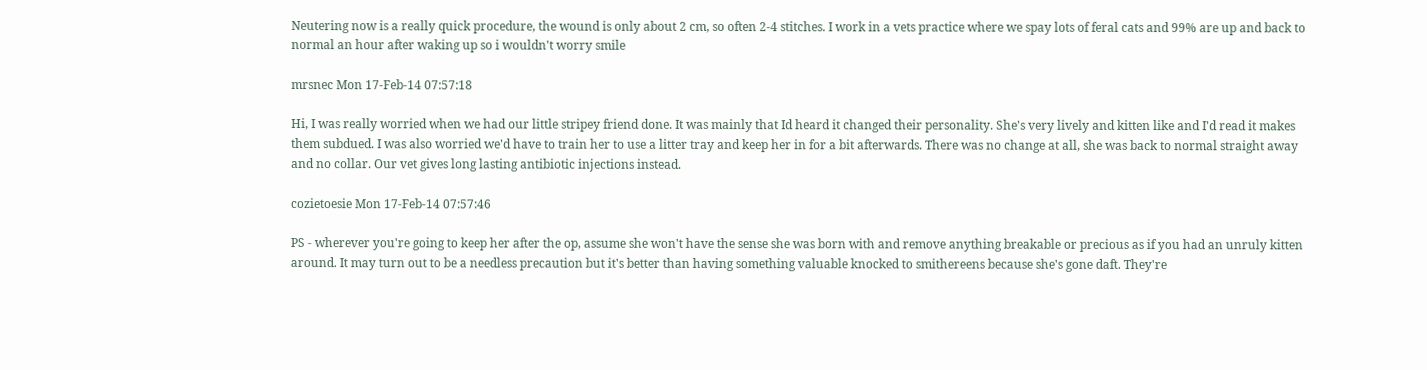Neutering now is a really quick procedure, the wound is only about 2 cm, so often 2-4 stitches. I work in a vets practice where we spay lots of feral cats and 99% are up and back to normal an hour after waking up so i wouldn't worry smile

mrsnec Mon 17-Feb-14 07:57:18

Hi, I was really worried when we had our little stripey friend done. It was mainly that Id heard it changed their personality. She's very lively and kitten like and I'd read it makes them subdued. I was also worried we'd have to train her to use a litter tray and keep her in for a bit afterwards. There was no change at all, she was back to normal straight away and no collar. Our vet gives long lasting antibiotic injections instead.

cozietoesie Mon 17-Feb-14 07:57:46

PS - wherever you're going to keep her after the op, assume she won't have the sense she was born with and remove anything breakable or precious as if you had an unruly kitten around. It may turn out to be a needless precaution but it's better than having something valuable knocked to smithereens because she's gone daft. They're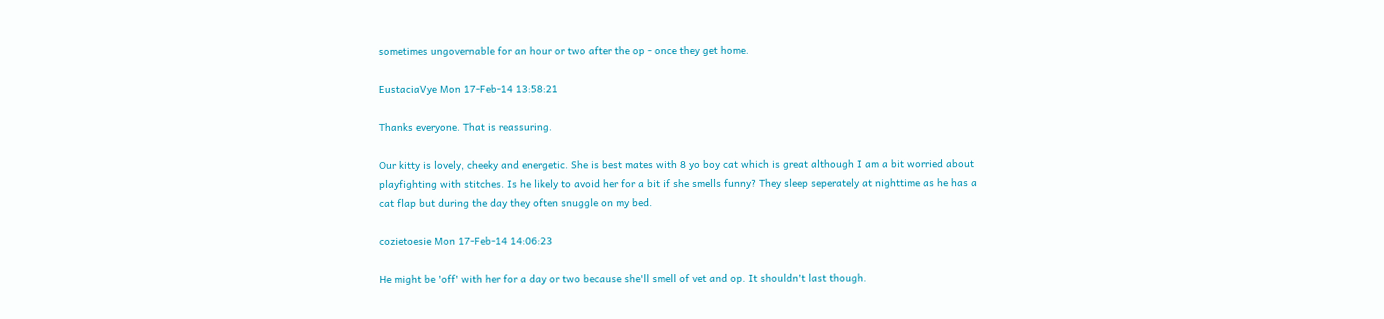sometimes ungovernable for an hour or two after the op - once they get home.

EustaciaVye Mon 17-Feb-14 13:58:21

Thanks everyone. That is reassuring.

Our kitty is lovely, cheeky and energetic. She is best mates with 8 yo boy cat which is great although I am a bit worried about playfighting with stitches. Is he likely to avoid her for a bit if she smells funny? They sleep seperately at nighttime as he has a cat flap but during the day they often snuggle on my bed.

cozietoesie Mon 17-Feb-14 14:06:23

He might be 'off' with her for a day or two because she'll smell of vet and op. It shouldn't last though.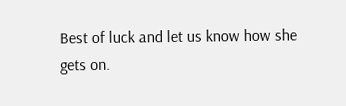Best of luck and let us know how she gets on.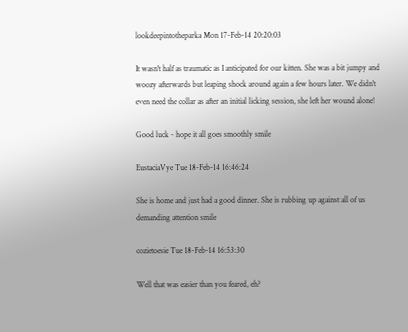lookdeepintotheparka Mon 17-Feb-14 20:20:03

It wasn't half as traumatic as I anticipated for our kitten. She was a bit jumpy and woozy afterwards but leaping shock around again a few hours later. We didn't even need the collar as after an initial licking session, she left her wound alone!

Good luck - hope it all goes smoothly smile

EustaciaVye Tue 18-Feb-14 16:46:24

She is home and just had a good dinner. She is rubbing up against all of us demanding attention smile

cozietoesie Tue 18-Feb-14 16:53:30

Well that was easier than you feared, eh?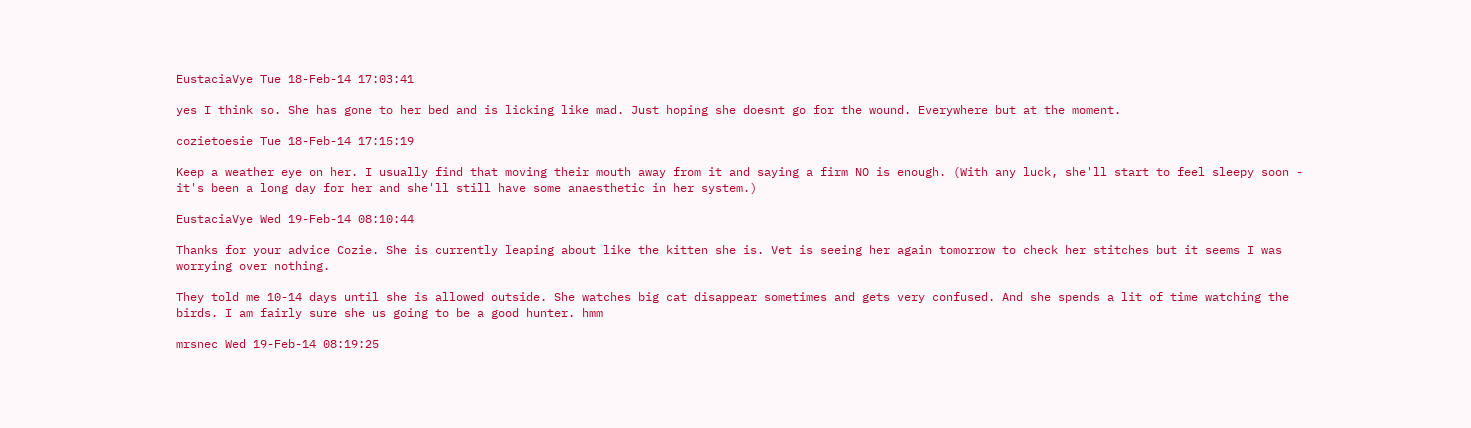EustaciaVye Tue 18-Feb-14 17:03:41

yes I think so. She has gone to her bed and is licking like mad. Just hoping she doesnt go for the wound. Everywhere but at the moment.

cozietoesie Tue 18-Feb-14 17:15:19

Keep a weather eye on her. I usually find that moving their mouth away from it and saying a firm NO is enough. (With any luck, she'll start to feel sleepy soon - it's been a long day for her and she'll still have some anaesthetic in her system.)

EustaciaVye Wed 19-Feb-14 08:10:44

Thanks for your advice Cozie. She is currently leaping about like the kitten she is. Vet is seeing her again tomorrow to check her stitches but it seems I was worrying over nothing.

They told me 10-14 days until she is allowed outside. She watches big cat disappear sometimes and gets very confused. And she spends a lit of time watching the birds. I am fairly sure she us going to be a good hunter. hmm

mrsnec Wed 19-Feb-14 08:19:25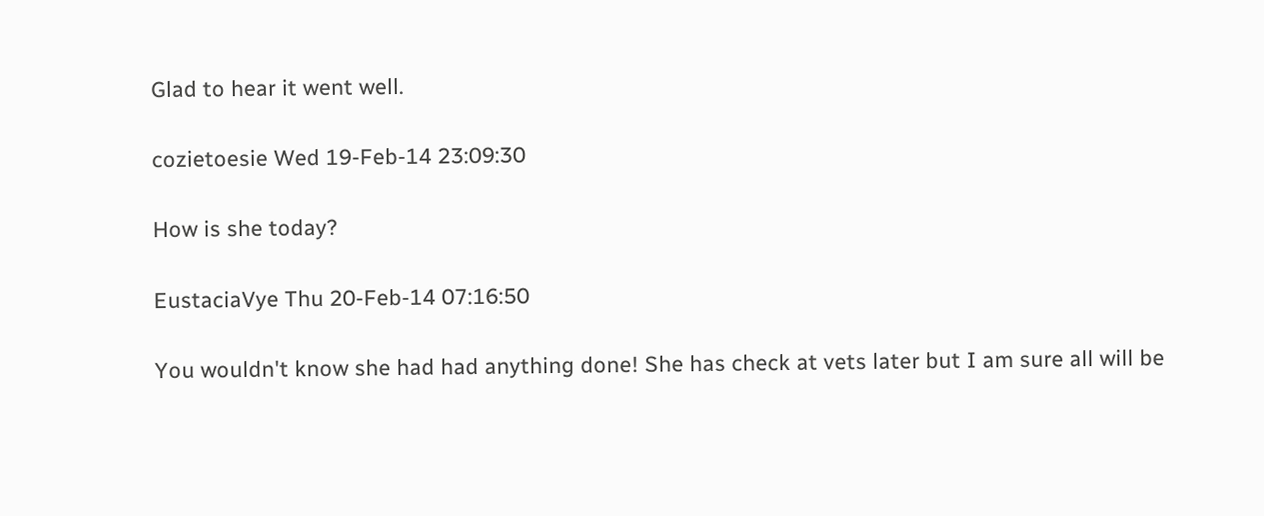Glad to hear it went well.

cozietoesie Wed 19-Feb-14 23:09:30

How is she today?

EustaciaVye Thu 20-Feb-14 07:16:50

You wouldn't know she had had anything done! She has check at vets later but I am sure all will be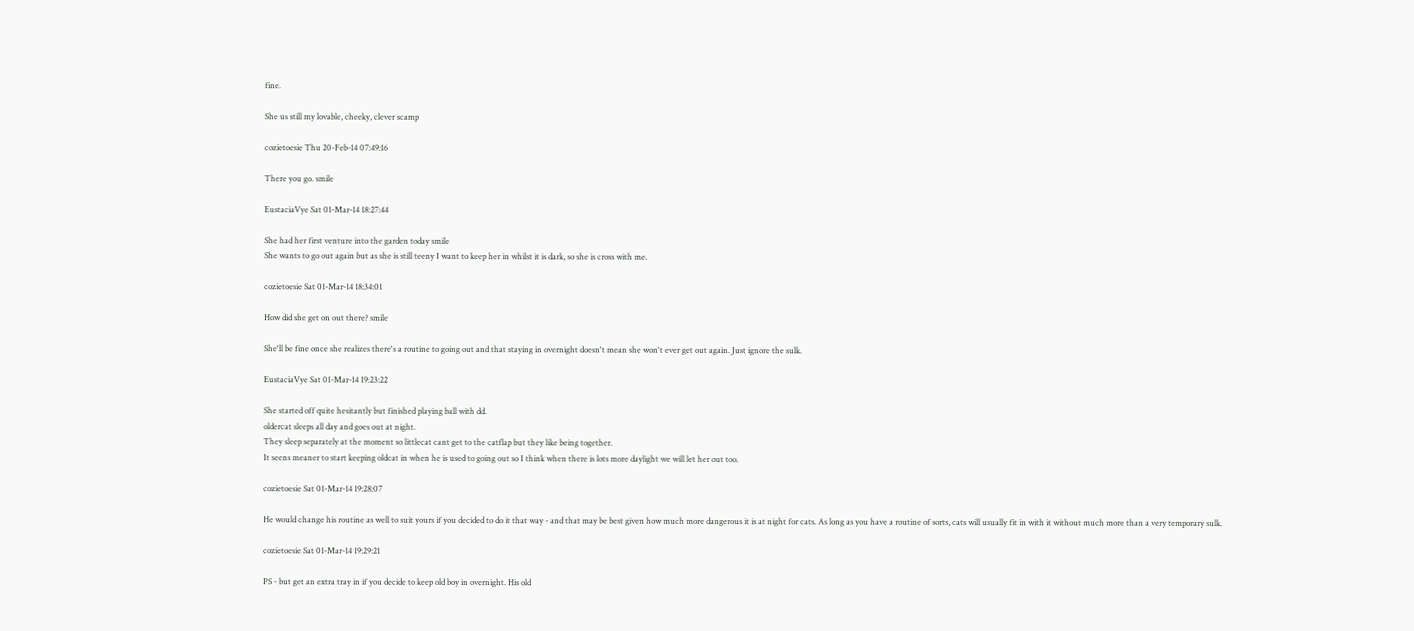fine.

She us still my lovable, cheeky, clever scamp

cozietoesie Thu 20-Feb-14 07:49:16

There you go. smile

EustaciaVye Sat 01-Mar-14 18:27:44

She had her first venture into the garden today smile
She wants to go out again but as she is still teeny I want to keep her in whilst it is dark, so she is cross with me.

cozietoesie Sat 01-Mar-14 18:34:01

How did she get on out there? smile

She'll be fine once she realizes there's a routine to going out and that staying in overnight doesn't mean she won't ever get out again. Just ignore the sulk.

EustaciaVye Sat 01-Mar-14 19:23:22

She started off quite hesitantly but finished playing ball with dd.
oldercat sleeps all day and goes out at night.
They sleep separately at the moment so littlecat cant get to the catflap but they like being together.
It seens meaner to start keeping oldcat in when he is used to going out so I think when there is lots more daylight we will let her out too.

cozietoesie Sat 01-Mar-14 19:28:07

He would change his routine as well to suit yours if you decided to do it that way - and that may be best given how much more dangerous it is at night for cats. As long as you have a routine of sorts, cats will usually fit in with it without much more than a very temporary sulk.

cozietoesie Sat 01-Mar-14 19:29:21

PS - but get an extra tray in if you decide to keep old boy in overnight. His old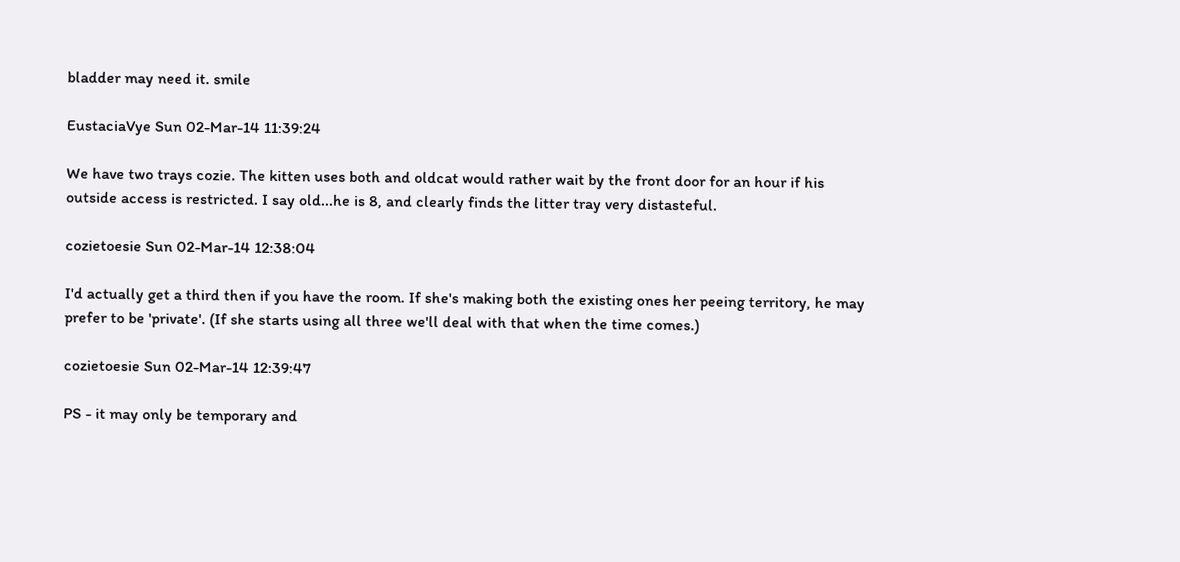bladder may need it. smile

EustaciaVye Sun 02-Mar-14 11:39:24

We have two trays cozie. The kitten uses both and oldcat would rather wait by the front door for an hour if his outside access is restricted. I say old...he is 8, and clearly finds the litter tray very distasteful.

cozietoesie Sun 02-Mar-14 12:38:04

I'd actually get a third then if you have the room. If she's making both the existing ones her peeing territory, he may prefer to be 'private'. (If she starts using all three we'll deal with that when the time comes.)

cozietoesie Sun 02-Mar-14 12:39:47

PS - it may only be temporary and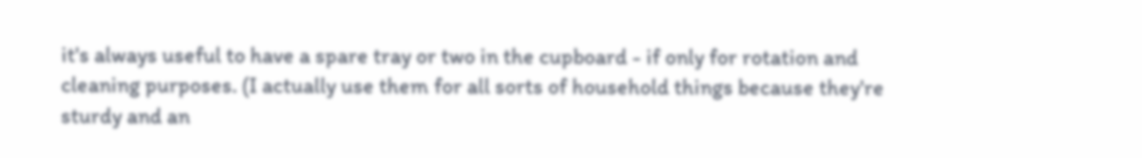it's always useful to have a spare tray or two in the cupboard - if only for rotation and cleaning purposes. (I actually use them for all sorts of household things because they're sturdy and an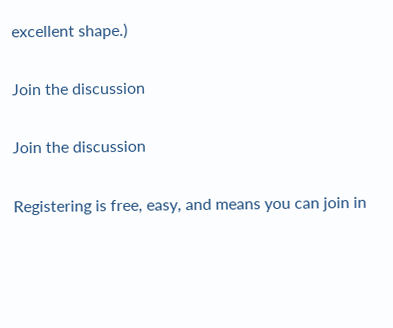excellent shape.)

Join the discussion

Join the discussion

Registering is free, easy, and means you can join in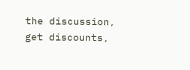the discussion, get discounts,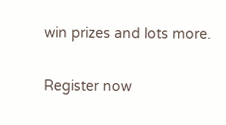win prizes and lots more.

Register now